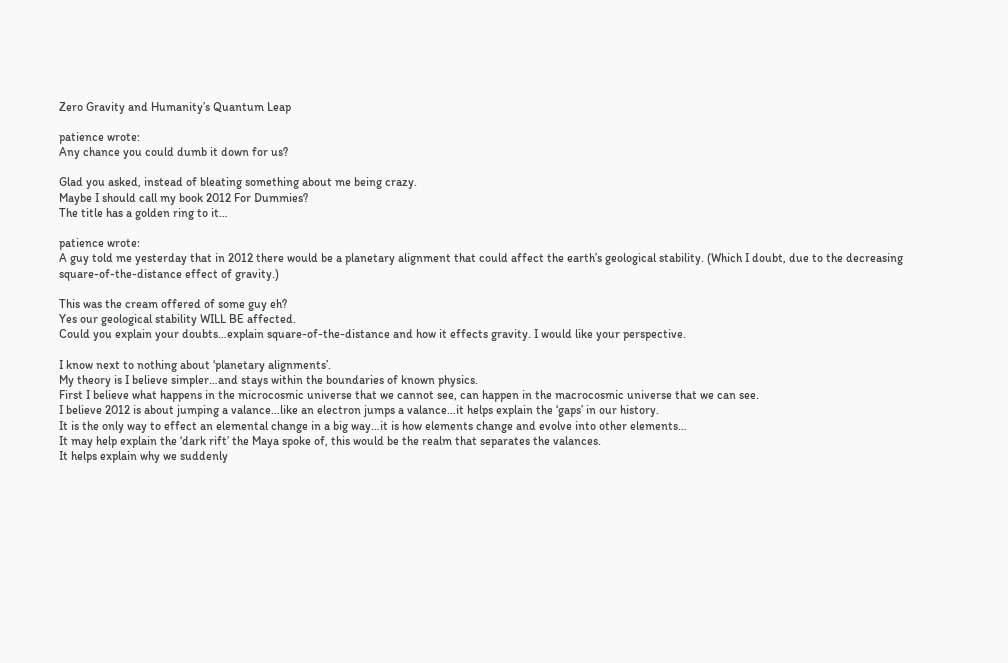Zero Gravity and Humanity’s Quantum Leap

patience wrote:
Any chance you could dumb it down for us?

Glad you asked, instead of bleating something about me being crazy.
Maybe I should call my book 2012 For Dummies?
The title has a golden ring to it…

patience wrote:
A guy told me yesterday that in 2012 there would be a planetary alignment that could affect the earth’s geological stability. (Which I doubt, due to the decreasing square-of-the-distance effect of gravity.)

This was the cream offered of some guy eh?
Yes our geological stability WILL BE affected.
Could you explain your doubts…explain square-of-the-distance and how it effects gravity. I would like your perspective.

I know next to nothing about ‘planetary alignments’.
My theory is I believe simpler…and stays within the boundaries of known physics.
First I believe what happens in the microcosmic universe that we cannot see, can happen in the macrocosmic universe that we can see.
I believe 2012 is about jumping a valance…like an electron jumps a valance…it helps explain the ‘gaps’ in our history.
It is the only way to effect an elemental change in a big way…it is how elements change and evolve into other elements…
It may help explain the ‘dark rift’ the Maya spoke of, this would be the realm that separates the valances.
It helps explain why we suddenly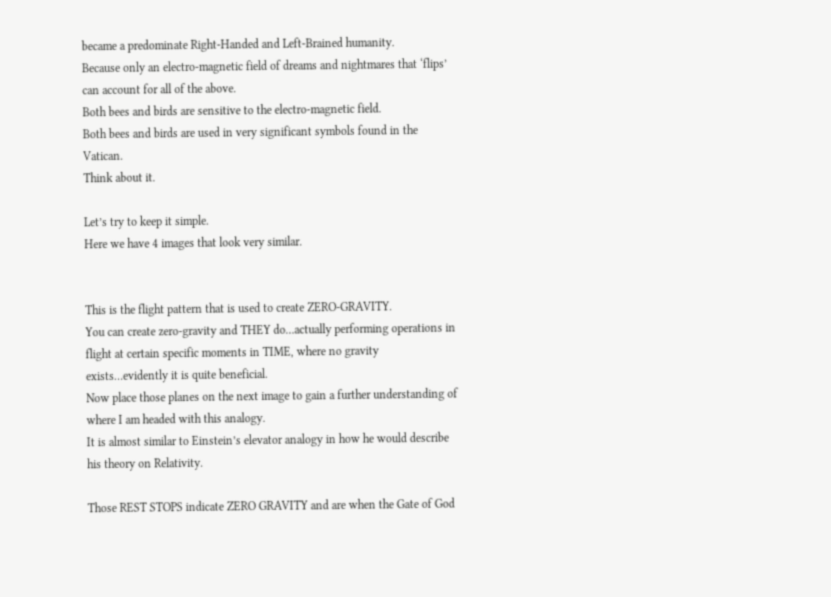became a predominate Right-Handed and Left-Brained humanity.
Because only an electro-magnetic field of dreams and nightmares that ‘flips’ can account for all of the above.
Both bees and birds are sensitive to the electro-magnetic field.
Both bees and birds are used in very significant symbols found in the Vatican.
Think about it.

Let’s try to keep it simple.
Here we have 4 images that look very similar.


This is the flight pattern that is used to create ZERO-GRAVITY.
You can create zero-gravity and THEY do…actually performing operations in flight at certain specific moments in TIME, where no gravity exists…evidently it is quite beneficial.
Now place those planes on the next image to gain a further understanding of where I am headed with this analogy.
It is almost similar to Einstein’s elevator analogy in how he would describe his theory on Relativity.

Those REST STOPS indicate ZERO GRAVITY and are when the Gate of God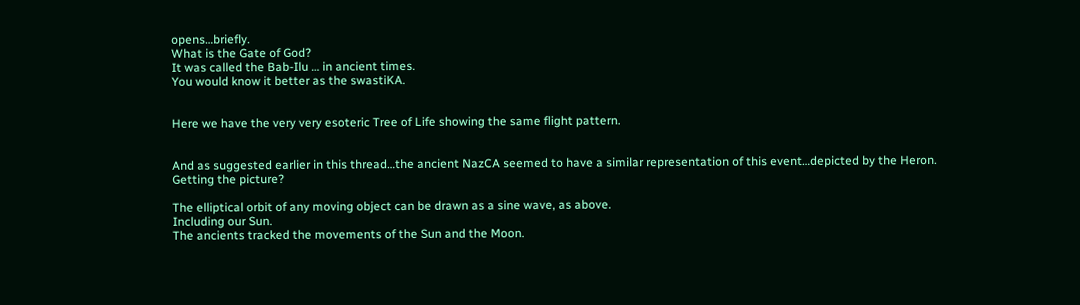opens…briefly.
What is the Gate of God?
It was called the Bab-Ilu … in ancient times.
You would know it better as the swastiKA.


Here we have the very very esoteric Tree of Life showing the same flight pattern.


And as suggested earlier in this thread…the ancient NazCA seemed to have a similar representation of this event…depicted by the Heron.
Getting the picture?

The elliptical orbit of any moving object can be drawn as a sine wave, as above.
Including our Sun.
The ancients tracked the movements of the Sun and the Moon.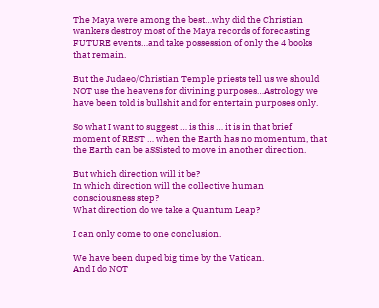The Maya were among the best…why did the Christian wankers destroy most of the Maya records of forecasting FUTURE events…and take possession of only the 4 books that remain.

But the Judaeo/Christian Temple priests tell us we should NOT use the heavens for divining purposes…Astrology we have been told is bullshit and for entertain purposes only.

So what I want to suggest … is this … it is in that brief moment of REST … when the Earth has no momentum, that the Earth can be aSSisted to move in another direction.

But which direction will it be?
In which direction will the collective human consciousness step?
What direction do we take a Quantum Leap?

I can only come to one conclusion.

We have been duped big time by the Vatican.
And I do NOT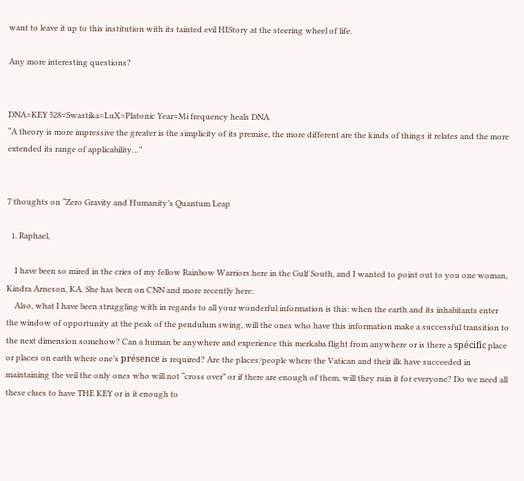want to leave it up to this institution with its tainted evil HIStory at the steering wheel of life.

Any more interesting questions?


DNA=KEY 528=Swastika=LuX=Platonic Year=Mi frequency heals DNA
“A theory is more impressive the greater is the simplicity of its premise, the more different are the kinds of things it relates and the more extended its range of applicability…”


7 thoughts on “Zero Gravity and Humanity’s Quantum Leap

  1. Raphael,

    I have been so mired in the cries of my fellow Rainbow Warriors here in the Gulf South, and I wanted to point out to you one woman, Kindra Arneson, KA. She has been on CNN and more recently here:
    Also, what I have been struggling with in regards to all your wonderful information is this: when the earth and its inhabitants enter the window of opportunity at the peak of the pendulum swing, will the ones who have this information make a successful transition to the next dimension somehow? Can a human be anywhere and experience this merkaba flight from anywhere or is there a spécific place or places on earth where one’s présence is required? Are the places/people where the Vatican and their ilk have succeeded in maintaining the veil the only ones who will not “cross over” or if there are enough of them, will they ruin it for everyone? Do we need all these clues to have THE KEY or is it enough to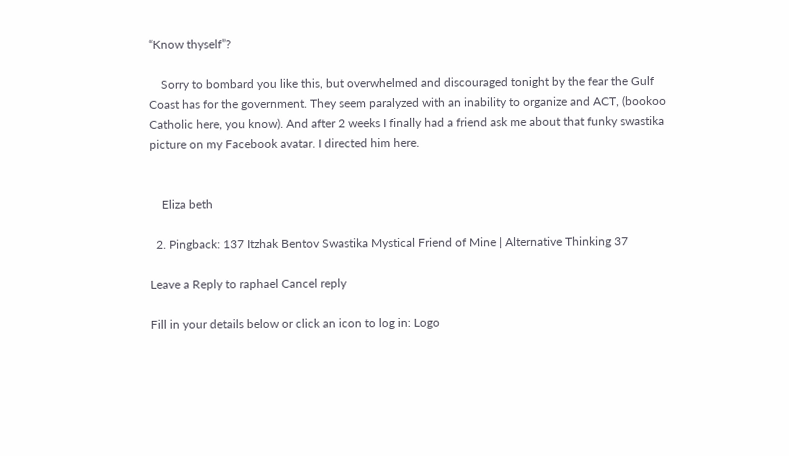“Know thyself”?

    Sorry to bombard you like this, but overwhelmed and discouraged tonight by the fear the Gulf Coast has for the government. They seem paralyzed with an inability to organize and ACT, (bookoo Catholic here, you know). And after 2 weeks I finally had a friend ask me about that funky swastika picture on my Facebook avatar. I directed him here.


    Eliza beth

  2. Pingback: 137 Itzhak Bentov Swastika Mystical Friend of Mine | Alternative Thinking 37

Leave a Reply to raphael Cancel reply

Fill in your details below or click an icon to log in: Logo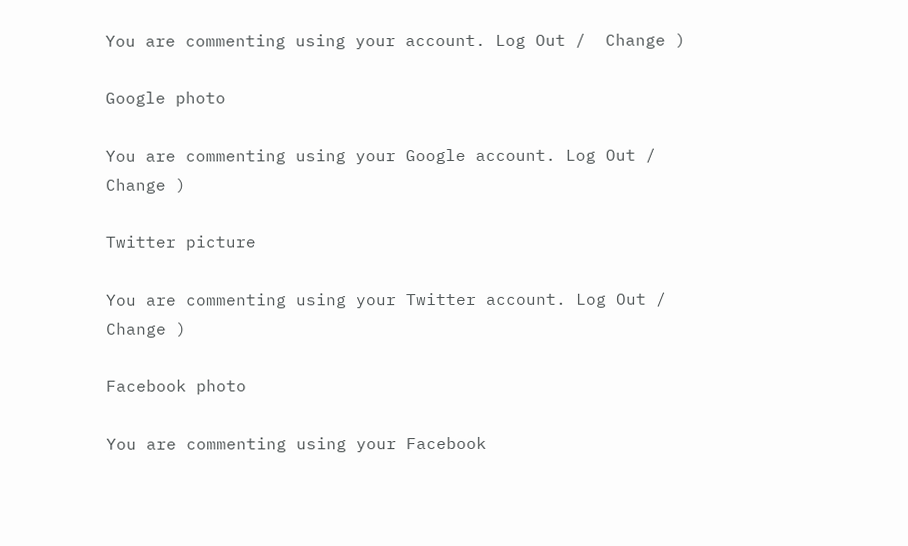You are commenting using your account. Log Out /  Change )

Google photo

You are commenting using your Google account. Log Out /  Change )

Twitter picture

You are commenting using your Twitter account. Log Out /  Change )

Facebook photo

You are commenting using your Facebook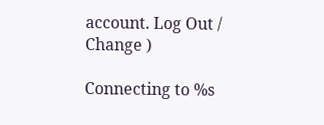account. Log Out /  Change )

Connecting to %s